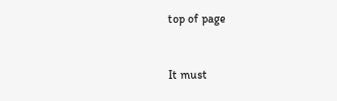top of page


It must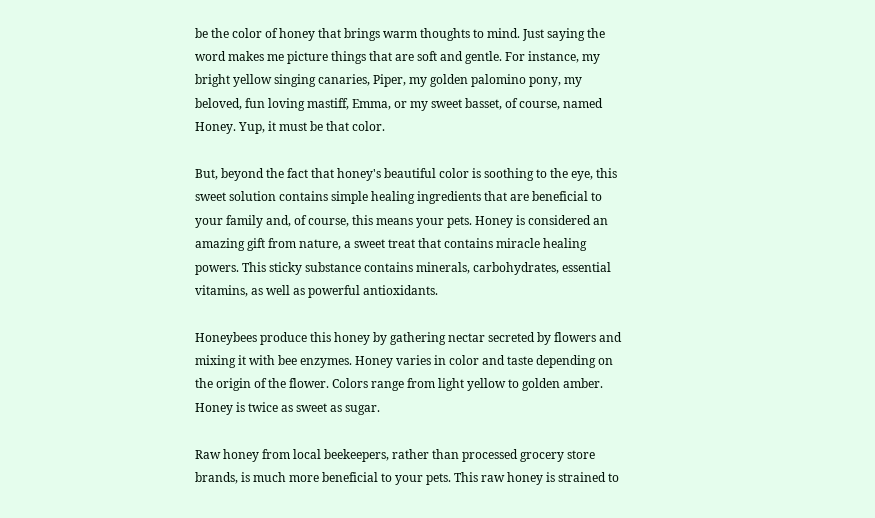be the color of honey that brings warm thoughts to mind. Just saying the word makes me picture things that are soft and gentle. For instance, my bright yellow singing canaries, Piper, my golden palomino pony, my beloved, fun loving mastiff, Emma, or my sweet basset, of course, named Honey. Yup, it must be that color.

But, beyond the fact that honey's beautiful color is soothing to the eye, this sweet solution contains simple healing ingredients that are beneficial to your family and, of course, this means your pets. Honey is considered an amazing gift from nature, a sweet treat that contains miracle healing powers. This sticky substance contains minerals, carbohydrates, essential vitamins, as well as powerful antioxidants.

Honeybees produce this honey by gathering nectar secreted by flowers and mixing it with bee enzymes. Honey varies in color and taste depending on the origin of the flower. Colors range from light yellow to golden amber. Honey is twice as sweet as sugar.

Raw honey from local beekeepers, rather than processed grocery store brands, is much more beneficial to your pets. This raw honey is strained to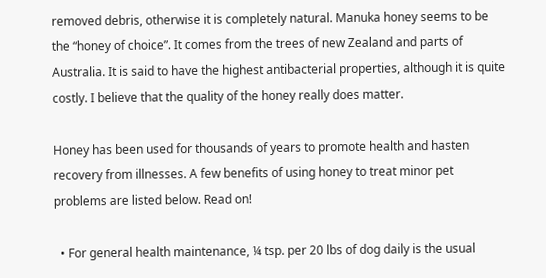removed debris, otherwise it is completely natural. Manuka honey seems to be the “honey of choice”. It comes from the trees of new Zealand and parts of Australia. It is said to have the highest antibacterial properties, although it is quite costly. I believe that the quality of the honey really does matter.

Honey has been used for thousands of years to promote health and hasten recovery from illnesses. A few benefits of using honey to treat minor pet problems are listed below. Read on!

  • For general health maintenance, ¼ tsp. per 20 lbs of dog daily is the usual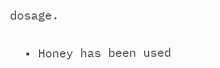dosage.

  • Honey has been used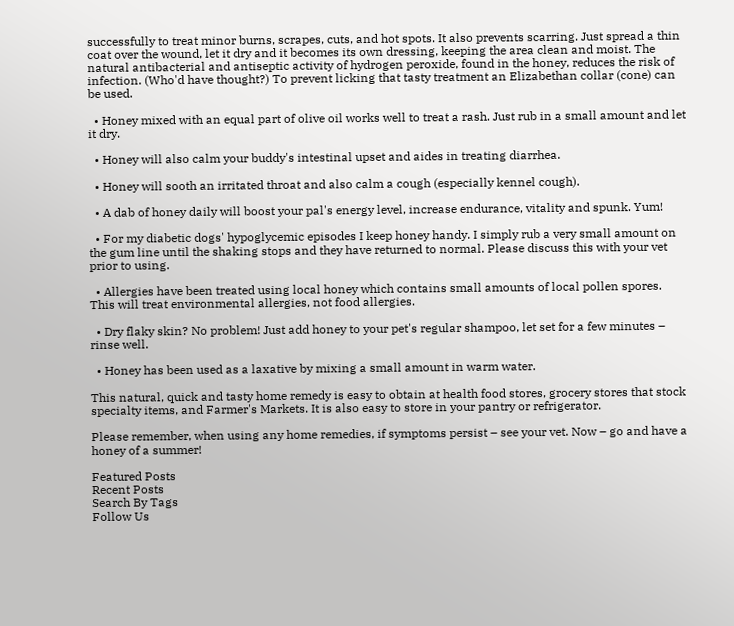successfully to treat minor burns, scrapes, cuts, and hot spots. It also prevents scarring. Just spread a thin coat over the wound, let it dry and it becomes its own dressing, keeping the area clean and moist. The natural antibacterial and antiseptic activity of hydrogen peroxide, found in the honey, reduces the risk of infection. (Who'd have thought?) To prevent licking that tasty treatment an Elizabethan collar (cone) can be used.

  • Honey mixed with an equal part of olive oil works well to treat a rash. Just rub in a small amount and let it dry.

  • Honey will also calm your buddy's intestinal upset and aides in treating diarrhea.

  • Honey will sooth an irritated throat and also calm a cough (especially kennel cough).

  • A dab of honey daily will boost your pal's energy level, increase endurance, vitality and spunk. Yum!

  • For my diabetic dogs' hypoglycemic episodes I keep honey handy. I simply rub a very small amount on the gum line until the shaking stops and they have returned to normal. Please discuss this with your vet prior to using.

  • Allergies have been treated using local honey which contains small amounts of local pollen spores. This will treat environmental allergies, not food allergies.

  • Dry flaky skin? No problem! Just add honey to your pet's regular shampoo, let set for a few minutes – rinse well.

  • Honey has been used as a laxative by mixing a small amount in warm water.

This natural, quick and tasty home remedy is easy to obtain at health food stores, grocery stores that stock specialty items, and Farmer's Markets. It is also easy to store in your pantry or refrigerator.

Please remember, when using any home remedies, if symptoms persist – see your vet. Now – go and have a honey of a summer!

Featured Posts
Recent Posts
Search By Tags
Follow Us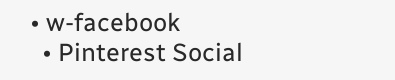• w-facebook
  • Pinterest Social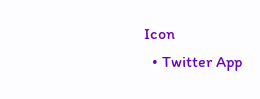Icon
  • Twitter App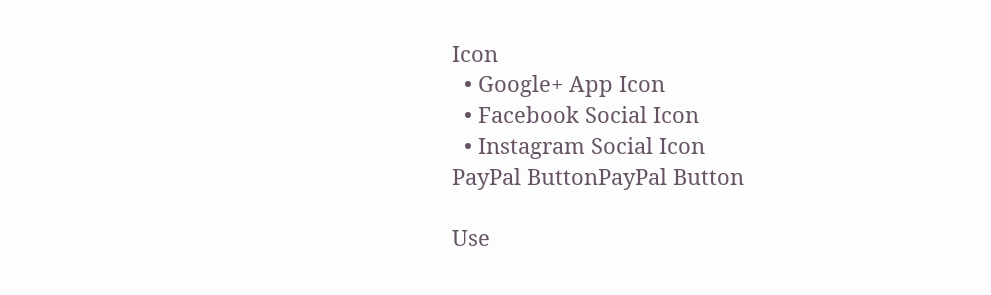Icon
  • Google+ App Icon
  • Facebook Social Icon
  • Instagram Social Icon
PayPal ButtonPayPal Button

Use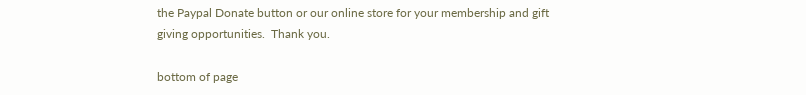the Paypal Donate button or our online store for your membership and gift giving opportunities.  Thank you.

bottom of page